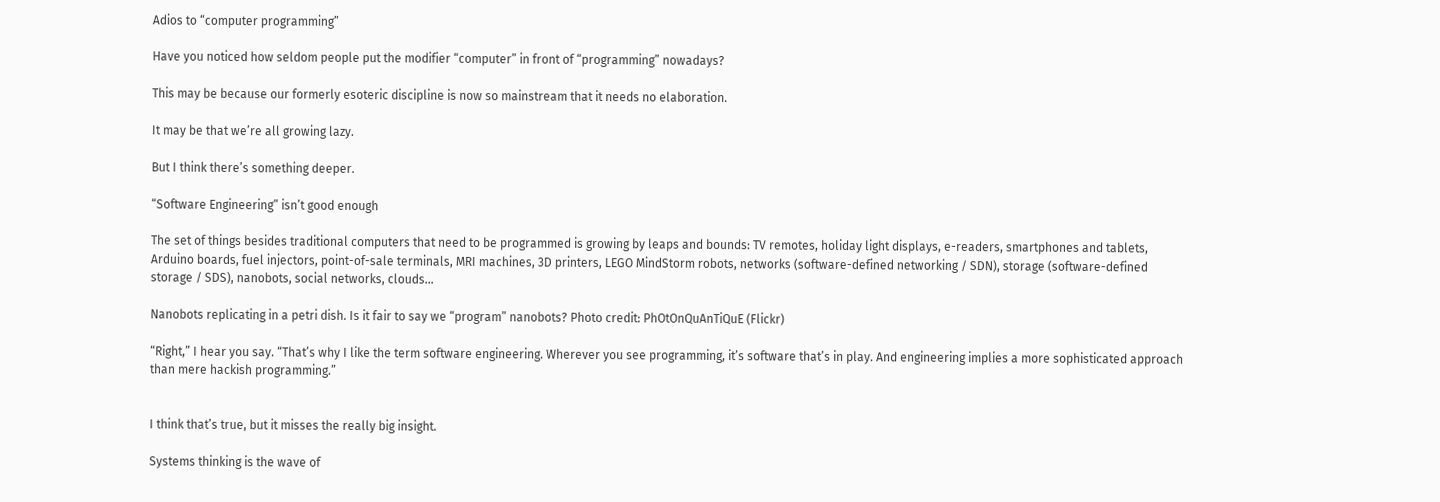Adios to “computer programming”

Have you noticed how seldom people put the modifier “computer” in front of “programming” nowadays?

This may be because our formerly esoteric discipline is now so mainstream that it needs no elaboration.

It may be that we’re all growing lazy.

But I think there’s something deeper.

“Software Engineering” isn’t good enough

The set of things besides traditional computers that need to be programmed is growing by leaps and bounds: TV remotes, holiday light displays, e-readers, smartphones and tablets, Arduino boards, fuel injectors, point-of-sale terminals, MRI machines, 3D printers, LEGO MindStorm robots, networks (software-defined networking / SDN), storage (software-defined storage / SDS), nanobots, social networks, clouds…

Nanobots replicating in a petri dish. Is it fair to say we “program” nanobots? Photo credit: PhOtOnQuAnTiQuE (Flickr)

“Right,” I hear you say. “That’s why I like the term software engineering. Wherever you see programming, it’s software that’s in play. And engineering implies a more sophisticated approach than mere hackish programming.”


I think that’s true, but it misses the really big insight.

Systems thinking is the wave of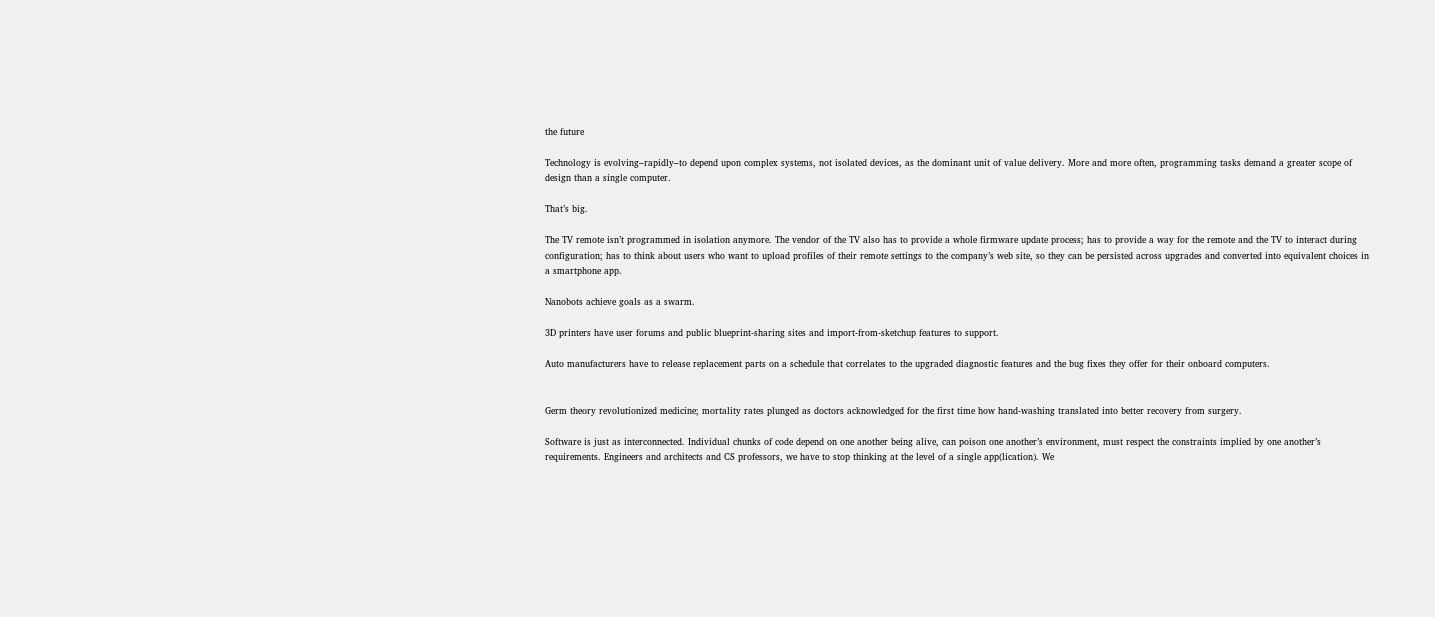the future

Technology is evolving–rapidly–to depend upon complex systems, not isolated devices, as the dominant unit of value delivery. More and more often, programming tasks demand a greater scope of design than a single computer.

That’s big.

The TV remote isn’t programmed in isolation anymore. The vendor of the TV also has to provide a whole firmware update process; has to provide a way for the remote and the TV to interact during configuration; has to think about users who want to upload profiles of their remote settings to the company’s web site, so they can be persisted across upgrades and converted into equivalent choices in a smartphone app.

Nanobots achieve goals as a swarm.

3D printers have user forums and public blueprint-sharing sites and import-from-sketchup features to support.

Auto manufacturers have to release replacement parts on a schedule that correlates to the upgraded diagnostic features and the bug fixes they offer for their onboard computers.


Germ theory revolutionized medicine; mortality rates plunged as doctors acknowledged for the first time how hand-washing translated into better recovery from surgery.

Software is just as interconnected. Individual chunks of code depend on one another being alive, can poison one another’s environment, must respect the constraints implied by one another’s requirements. Engineers and architects and CS professors, we have to stop thinking at the level of a single app(lication). We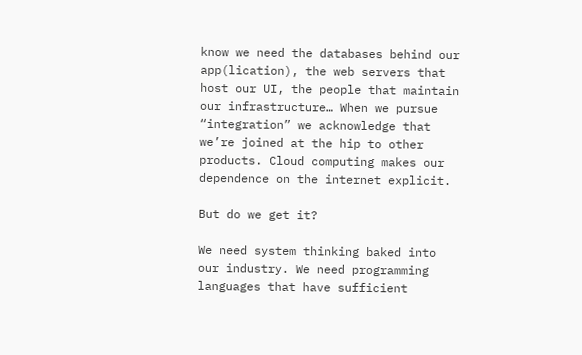know we need the databases behind our app(lication), the web servers that host our UI, the people that maintain our infrastructure… When we pursue “integration” we acknowledge that we’re joined at the hip to other products. Cloud computing makes our dependence on the internet explicit.

But do we get it?

We need system thinking baked into our industry. We need programming languages that have sufficient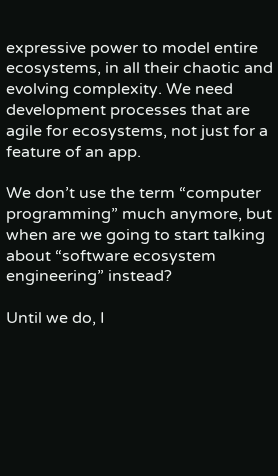expressive power to model entire ecosystems, in all their chaotic and evolving complexity. We need development processes that are agile for ecosystems, not just for a feature of an app.

We don’t use the term “computer programming” much anymore, but when are we going to start talking about “software ecosystem engineering” instead?

Until we do, I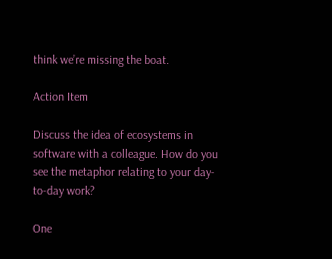think we’re missing the boat.

Action Item

Discuss the idea of ecosystems in software with a colleague. How do you see the metaphor relating to your day-to-day work?

One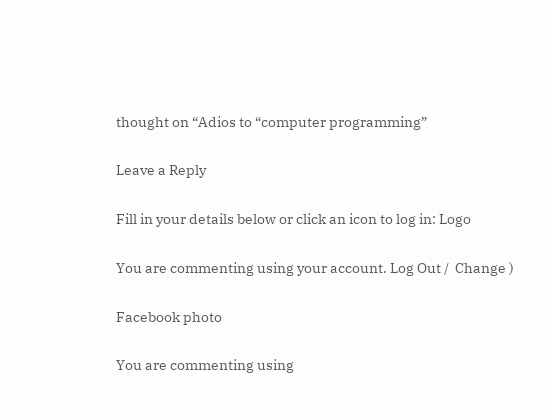thought on “Adios to “computer programming”

Leave a Reply

Fill in your details below or click an icon to log in: Logo

You are commenting using your account. Log Out /  Change )

Facebook photo

You are commenting using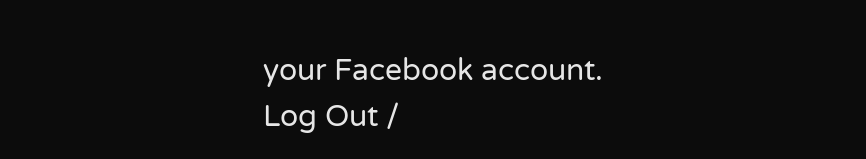your Facebook account. Log Out /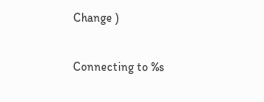Change )

Connecting to %s